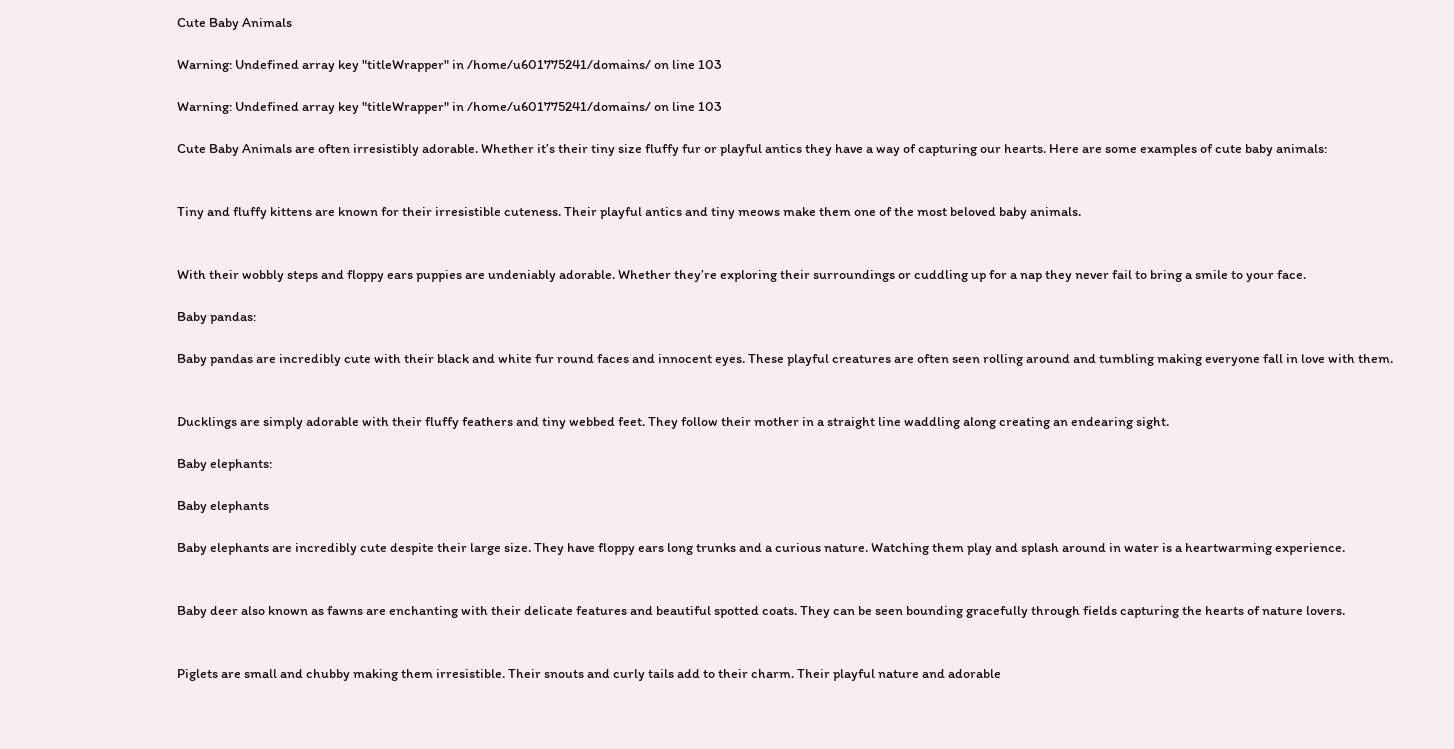Cute Baby Animals

Warning: Undefined array key "titleWrapper" in /home/u601775241/domains/ on line 103

Warning: Undefined array key "titleWrapper" in /home/u601775241/domains/ on line 103

Cute Baby Animals are often irresistibly adorable. Whether it’s their tiny size fluffy fur or playful antics they have a way of capturing our hearts. Here are some examples of cute baby animals:


Tiny and fluffy kittens are known for their irresistible cuteness. Their playful antics and tiny meows make them one of the most beloved baby animals.


With their wobbly steps and floppy ears puppies are undeniably adorable. Whether they’re exploring their surroundings or cuddling up for a nap they never fail to bring a smile to your face.

Baby pandas:

Baby pandas are incredibly cute with their black and white fur round faces and innocent eyes. These playful creatures are often seen rolling around and tumbling making everyone fall in love with them.


Ducklings are simply adorable with their fluffy feathers and tiny webbed feet. They follow their mother in a straight line waddling along creating an endearing sight.

Baby elephants:

Baby elephants

Baby elephants are incredibly cute despite their large size. They have floppy ears long trunks and a curious nature. Watching them play and splash around in water is a heartwarming experience.


Baby deer also known as fawns are enchanting with their delicate features and beautiful spotted coats. They can be seen bounding gracefully through fields capturing the hearts of nature lovers.


Piglets are small and chubby making them irresistible. Their snouts and curly tails add to their charm. Their playful nature and adorable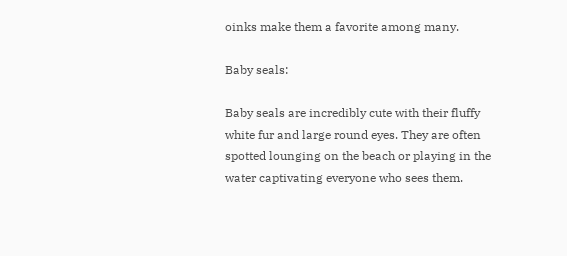oinks make them a favorite among many.

Baby seals:

Baby seals are incredibly cute with their fluffy white fur and large round eyes. They are often spotted lounging on the beach or playing in the water captivating everyone who sees them.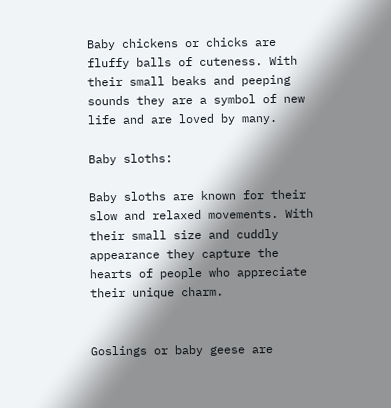Baby chickens or chicks are fluffy balls of cuteness. With their small beaks and peeping sounds they are a symbol of new life and are loved by many.

Baby sloths:

Baby sloths are known for their slow and relaxed movements. With their small size and cuddly appearance they capture the hearts of people who appreciate their unique charm.


Goslings or baby geese are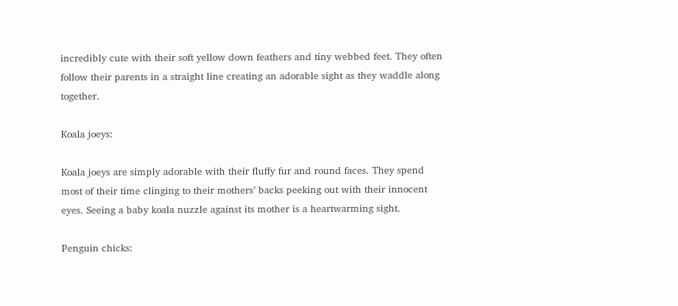incredibly cute with their soft yellow down feathers and tiny webbed feet. They often follow their parents in a straight line creating an adorable sight as they waddle along together.

Koala joeys:

Koala joeys are simply adorable with their fluffy fur and round faces. They spend most of their time clinging to their mothers’ backs peeking out with their innocent eyes. Seeing a baby koala nuzzle against its mother is a heartwarming sight.

Penguin chicks: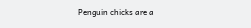Penguin chicks are a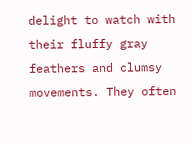delight to watch with their fluffy gray feathers and clumsy movements. They often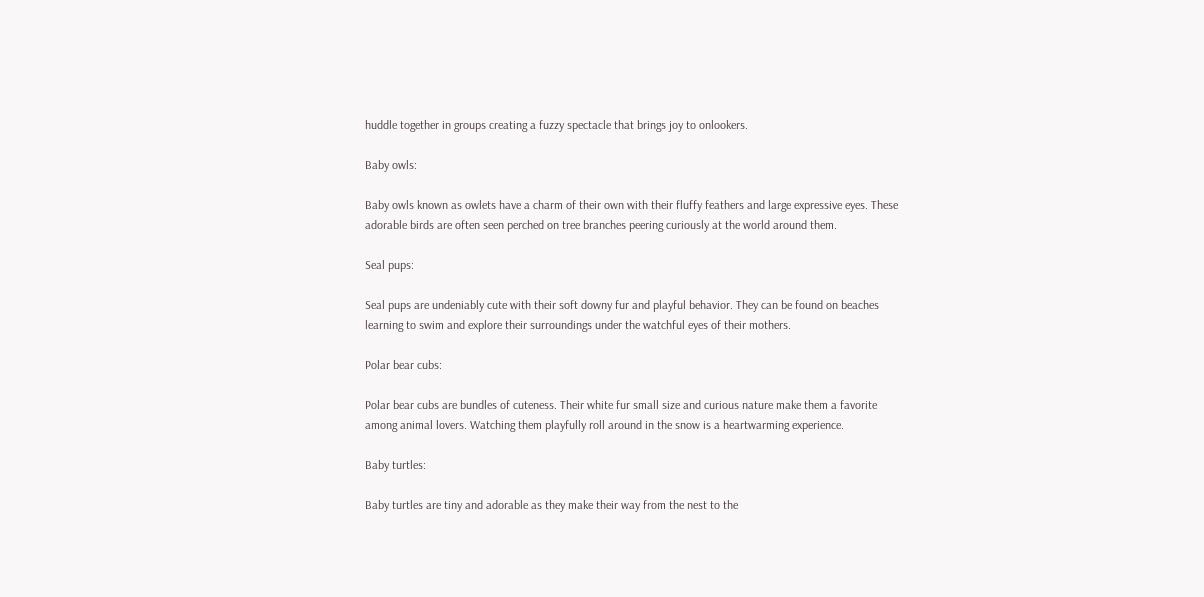huddle together in groups creating a fuzzy spectacle that brings joy to onlookers.

Baby owls:

Baby owls known as owlets have a charm of their own with their fluffy feathers and large expressive eyes. These adorable birds are often seen perched on tree branches peering curiously at the world around them.

Seal pups:

Seal pups are undeniably cute with their soft downy fur and playful behavior. They can be found on beaches learning to swim and explore their surroundings under the watchful eyes of their mothers.

Polar bear cubs:

Polar bear cubs are bundles of cuteness. Their white fur small size and curious nature make them a favorite among animal lovers. Watching them playfully roll around in the snow is a heartwarming experience.

Baby turtles:

Baby turtles are tiny and adorable as they make their way from the nest to the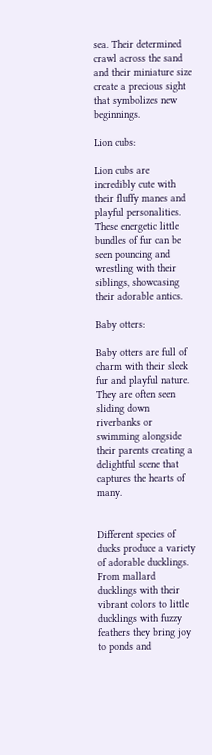sea. Their determined crawl across the sand and their miniature size create a precious sight that symbolizes new beginnings.

Lion cubs:

Lion cubs are incredibly cute with their fluffy manes and playful personalities. These energetic little bundles of fur can be seen pouncing and wrestling with their siblings, showcasing their adorable antics.

Baby otters:

Baby otters are full of charm with their sleek fur and playful nature. They are often seen sliding down riverbanks or swimming alongside their parents creating a delightful scene that captures the hearts of many.


Different species of ducks produce a variety of adorable ducklings. From mallard ducklings with their vibrant colors to little ducklings with fuzzy feathers they bring joy to ponds and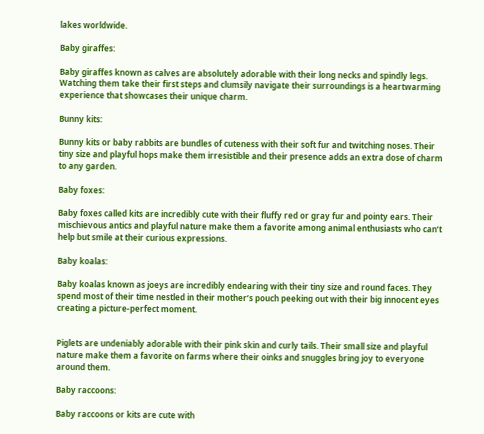lakes worldwide.

Baby giraffes:

Baby giraffes known as calves are absolutely adorable with their long necks and spindly legs. Watching them take their first steps and clumsily navigate their surroundings is a heartwarming experience that showcases their unique charm.

Bunny kits:

Bunny kits or baby rabbits are bundles of cuteness with their soft fur and twitching noses. Their tiny size and playful hops make them irresistible and their presence adds an extra dose of charm to any garden.

Baby foxes:

Baby foxes called kits are incredibly cute with their fluffy red or gray fur and pointy ears. Their mischievous antics and playful nature make them a favorite among animal enthusiasts who can’t help but smile at their curious expressions.

Baby koalas:

Baby koalas known as joeys are incredibly endearing with their tiny size and round faces. They spend most of their time nestled in their mother’s pouch peeking out with their big innocent eyes creating a picture-perfect moment.


Piglets are undeniably adorable with their pink skin and curly tails. Their small size and playful nature make them a favorite on farms where their oinks and snuggles bring joy to everyone around them.

Baby raccoons:

Baby raccoons or kits are cute with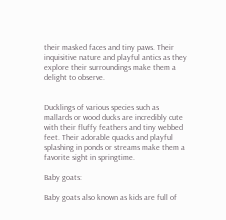their masked faces and tiny paws. Their inquisitive nature and playful antics as they explore their surroundings make them a delight to observe.


Ducklings of various species such as mallards or wood ducks are incredibly cute with their fluffy feathers and tiny webbed feet. Their adorable quacks and playful splashing in ponds or streams make them a favorite sight in springtime.

Baby goats:

Baby goats also known as kids are full of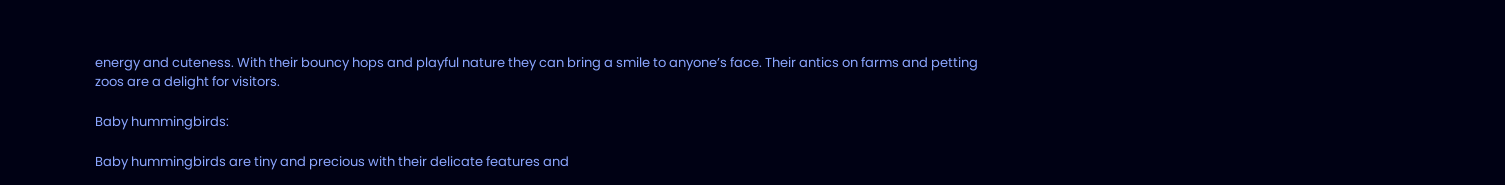energy and cuteness. With their bouncy hops and playful nature they can bring a smile to anyone’s face. Their antics on farms and petting zoos are a delight for visitors.

Baby hummingbirds:

Baby hummingbirds are tiny and precious with their delicate features and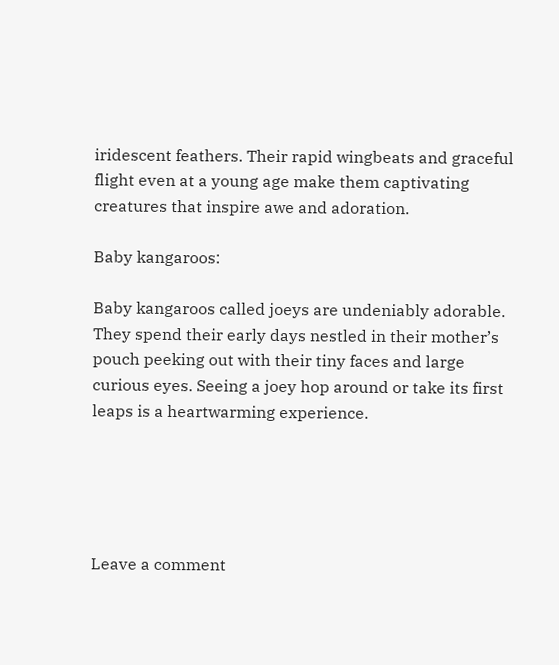iridescent feathers. Their rapid wingbeats and graceful flight even at a young age make them captivating creatures that inspire awe and adoration.

Baby kangaroos:

Baby kangaroos called joeys are undeniably adorable. They spend their early days nestled in their mother’s pouch peeking out with their tiny faces and large curious eyes. Seeing a joey hop around or take its first leaps is a heartwarming experience.





Leave a comment